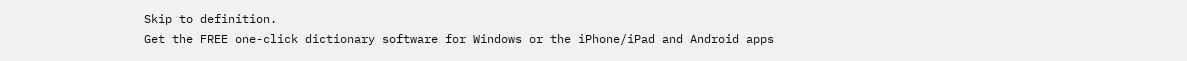Skip to definition.
Get the FREE one-click dictionary software for Windows or the iPhone/iPad and Android apps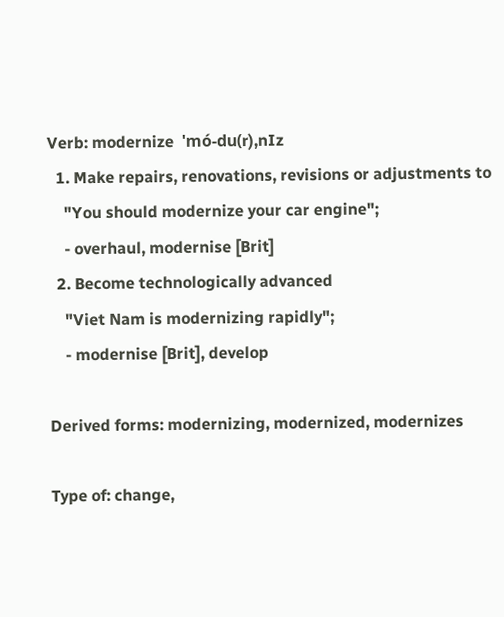Verb: modernize  'mó-du(r),nIz
  1. Make repairs, renovations, revisions or adjustments to
    "You should modernize your car engine";
    - overhaul, modernise [Brit]
  2. Become technologically advanced
    "Viet Nam is modernizing rapidly";
    - modernise [Brit], develop

Derived forms: modernizing, modernized, modernizes

Type of: change,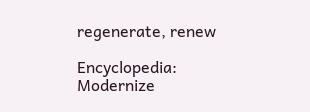regenerate, renew

Encyclopedia: Modernize